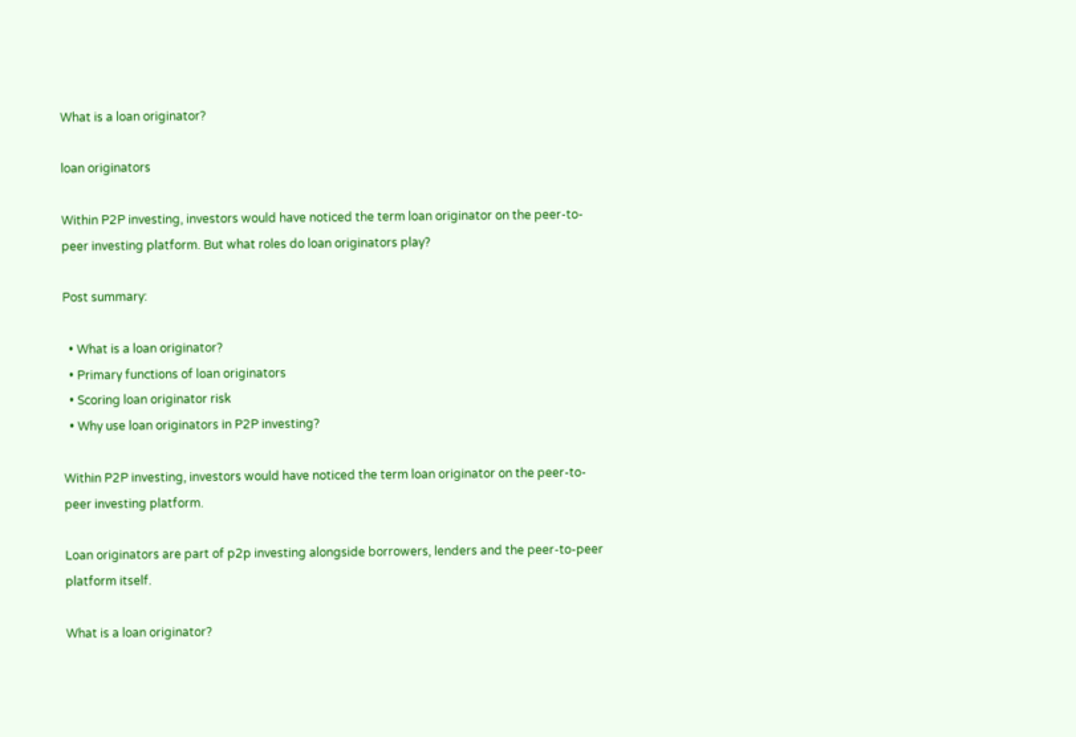What is a loan originator?

loan originators

Within P2P investing, investors would have noticed the term loan originator on the peer-to-peer investing platform. But what roles do loan originators play?

Post summary:

  • What is a loan originator?
  • Primary functions of loan originators
  • Scoring loan originator risk
  • Why use loan originators in P2P investing?

Within P2P investing, investors would have noticed the term loan originator on the peer-to-peer investing platform.

Loan originators are part of p2p investing alongside borrowers, lenders and the peer-to-peer platform itself.

What is a loan originator?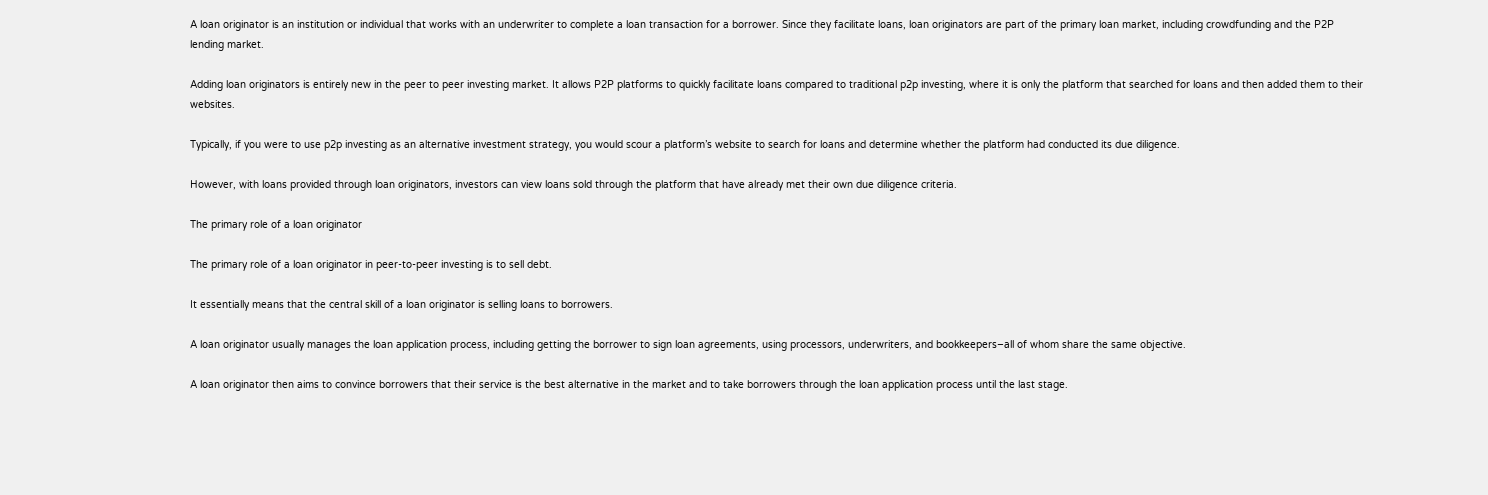A loan originator is an institution or individual that works with an underwriter to complete a loan transaction for a borrower. Since they facilitate loans, loan originators are part of the primary loan market, including crowdfunding and the P2P lending market.

Adding loan originators is entirely new in the peer to peer investing market. It allows P2P platforms to quickly facilitate loans compared to traditional p2p investing, where it is only the platform that searched for loans and then added them to their websites.

Typically, if you were to use p2p investing as an alternative investment strategy, you would scour a platform’s website to search for loans and determine whether the platform had conducted its due diligence.

However, with loans provided through loan originators, investors can view loans sold through the platform that have already met their own due diligence criteria.

The primary role of a loan originator

The primary role of a loan originator in peer-to-peer investing is to sell debt.

It essentially means that the central skill of a loan originator is selling loans to borrowers.

A loan originator usually manages the loan application process, including getting the borrower to sign loan agreements, using processors, underwriters, and bookkeepers–all of whom share the same objective.

A loan originator then aims to convince borrowers that their service is the best alternative in the market and to take borrowers through the loan application process until the last stage.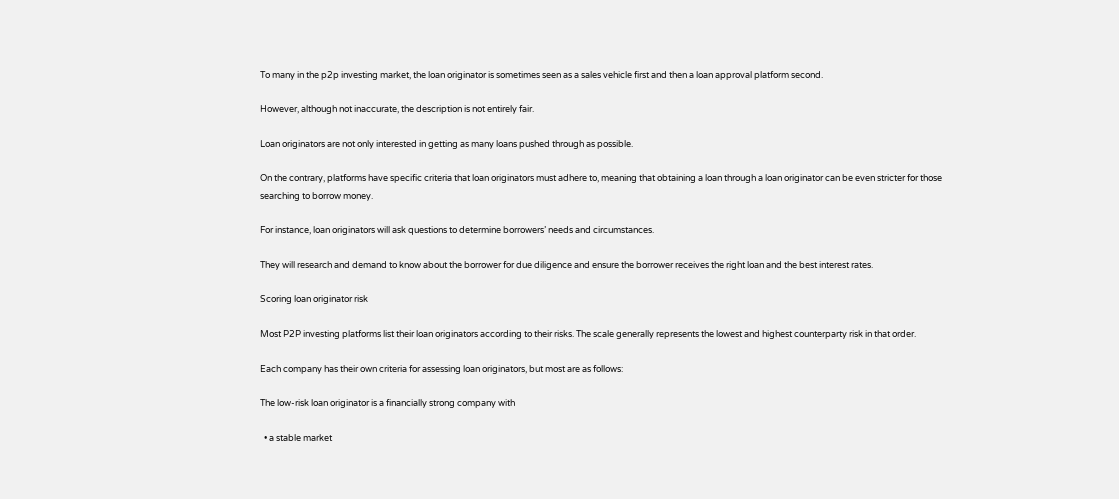To many in the p2p investing market, the loan originator is sometimes seen as a sales vehicle first and then a loan approval platform second.

However, although not inaccurate, the description is not entirely fair.

Loan originators are not only interested in getting as many loans pushed through as possible.

On the contrary, platforms have specific criteria that loan originators must adhere to, meaning that obtaining a loan through a loan originator can be even stricter for those searching to borrow money.

For instance, loan originators will ask questions to determine borrowers’ needs and circumstances.

They will research and demand to know about the borrower for due diligence and ensure the borrower receives the right loan and the best interest rates.

Scoring loan originator risk

Most P2P investing platforms list their loan originators according to their risks. The scale generally represents the lowest and highest counterparty risk in that order.

Each company has their own criteria for assessing loan originators, but most are as follows:

The low-risk loan originator is a financially strong company with

  • a stable market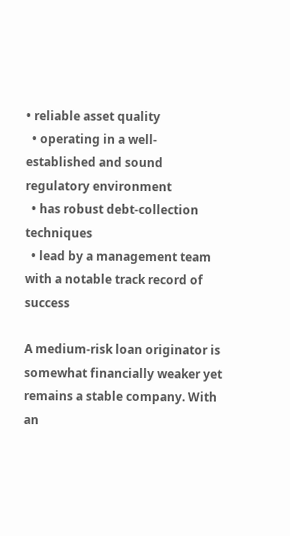• reliable asset quality
  • operating in a well-established and sound regulatory environment
  • has robust debt-collection techniques
  • lead by a management team with a notable track record of success

A medium-risk loan originator is somewhat financially weaker yet remains a stable company. With an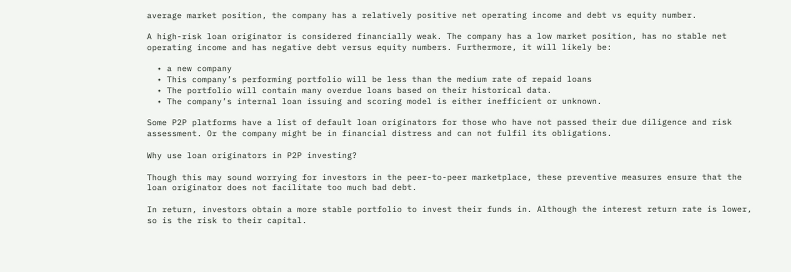average market position, the company has a relatively positive net operating income and debt vs equity number.

A high-risk loan originator is considered financially weak. The company has a low market position, has no stable net operating income and has negative debt versus equity numbers. Furthermore, it will likely be:

  • a new company
  • This company’s performing portfolio will be less than the medium rate of repaid loans
  • The portfolio will contain many overdue loans based on their historical data.
  • The company’s internal loan issuing and scoring model is either inefficient or unknown.

Some P2P platforms have a list of default loan originators for those who have not passed their due diligence and risk assessment. Or the company might be in financial distress and can not fulfil its obligations.

Why use loan originators in P2P investing?

Though this may sound worrying for investors in the peer-to-peer marketplace, these preventive measures ensure that the loan originator does not facilitate too much bad debt.

In return, investors obtain a more stable portfolio to invest their funds in. Although the interest return rate is lower, so is the risk to their capital.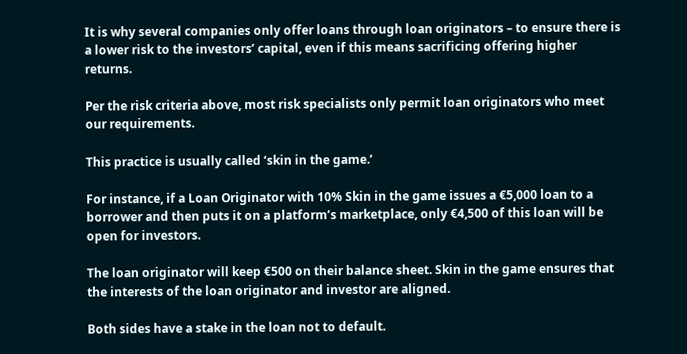It is why several companies only offer loans through loan originators – to ensure there is a lower risk to the investors’ capital, even if this means sacrificing offering higher returns.

Per the risk criteria above, most risk specialists only permit loan originators who meet our requirements.

This practice is usually called ‘skin in the game.’

For instance, if a Loan Originator with 10% Skin in the game issues a €5,000 loan to a borrower and then puts it on a platform’s marketplace, only €4,500 of this loan will be open for investors.

The loan originator will keep €500 on their balance sheet. Skin in the game ensures that the interests of the loan originator and investor are aligned.

Both sides have a stake in the loan not to default.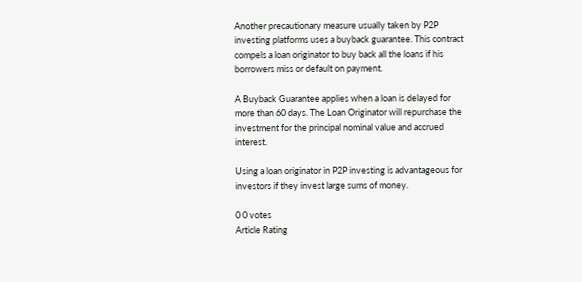Another precautionary measure usually taken by P2P investing platforms uses a buyback guarantee. This contract compels a loan originator to buy back all the loans if his borrowers miss or default on payment.

A Buyback Guarantee applies when a loan is delayed for more than 60 days. The Loan Originator will repurchase the investment for the principal nominal value and accrued interest.

Using a loan originator in P2P investing is advantageous for investors if they invest large sums of money.

0 0 votes
Article Rating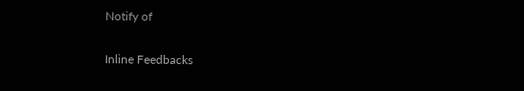Notify of

Inline Feedbacks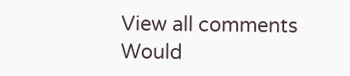View all comments
Would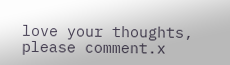love your thoughts, please comment.x